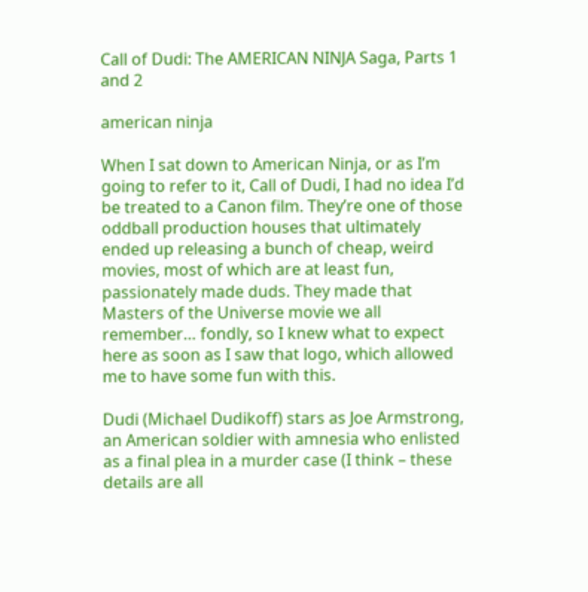Call of Dudi: The AMERICAN NINJA Saga, Parts 1 and 2

american ninja

When I sat down to American Ninja, or as I’m going to refer to it, Call of Dudi, I had no idea I’d be treated to a Canon film. They’re one of those oddball production houses that ultimately ended up releasing a bunch of cheap, weird movies, most of which are at least fun, passionately made duds. They made that Masters of the Universe movie we all remember… fondly, so I knew what to expect here as soon as I saw that logo, which allowed me to have some fun with this.

Dudi (Michael Dudikoff) stars as Joe Armstrong, an American soldier with amnesia who enlisted as a final plea in a murder case (I think – these details are all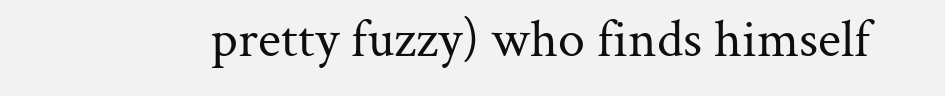pretty fuzzy) who finds himself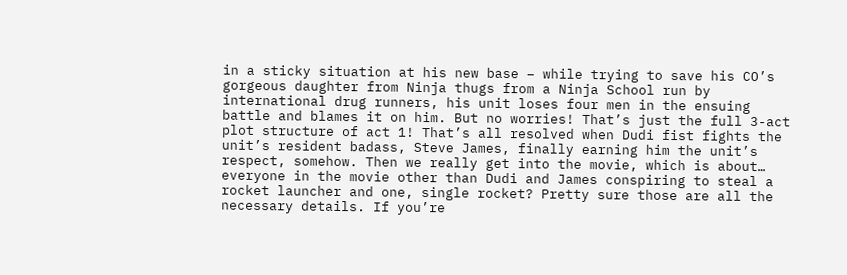in a sticky situation at his new base – while trying to save his CO’s gorgeous daughter from Ninja thugs from a Ninja School run by international drug runners, his unit loses four men in the ensuing battle and blames it on him. But no worries! That’s just the full 3-act plot structure of act 1! That’s all resolved when Dudi fist fights the unit’s resident badass, Steve James, finally earning him the unit’s respect, somehow. Then we really get into the movie, which is about… everyone in the movie other than Dudi and James conspiring to steal a rocket launcher and one, single rocket? Pretty sure those are all the necessary details. If you’re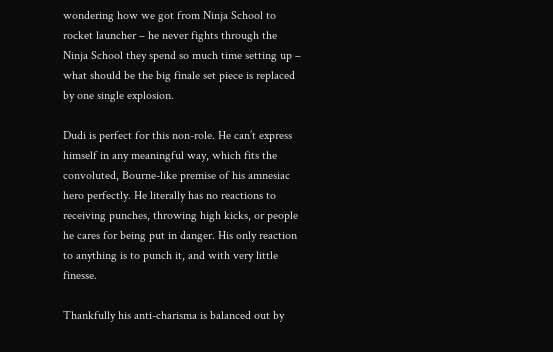wondering how we got from Ninja School to rocket launcher – he never fights through the Ninja School they spend so much time setting up – what should be the big finale set piece is replaced by one single explosion.

Dudi is perfect for this non-role. He can’t express himself in any meaningful way, which fits the convoluted, Bourne-like premise of his amnesiac hero perfectly. He literally has no reactions to receiving punches, throwing high kicks, or people he cares for being put in danger. His only reaction to anything is to punch it, and with very little finesse.

Thankfully his anti-charisma is balanced out by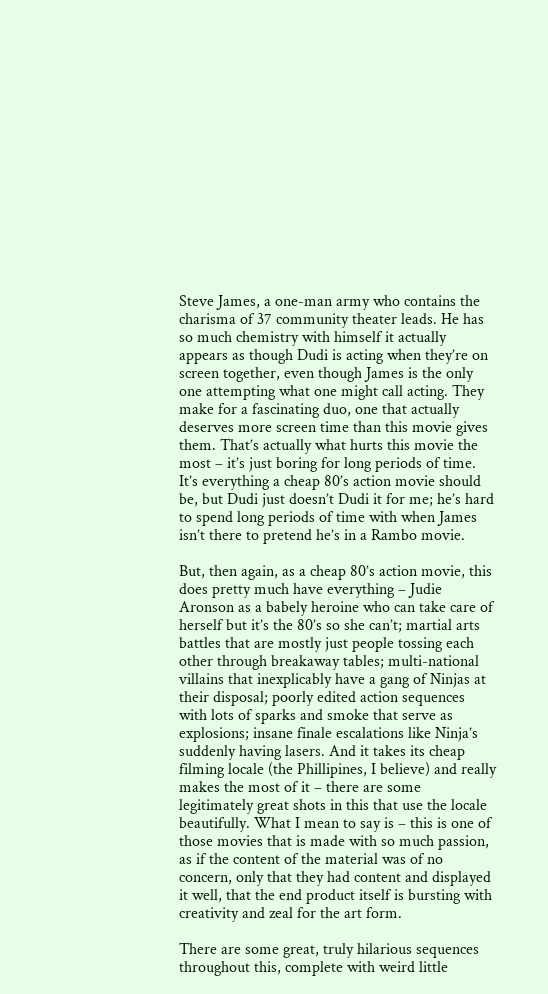Steve James, a one-man army who contains the charisma of 37 community theater leads. He has so much chemistry with himself it actually appears as though Dudi is acting when they’re on screen together, even though James is the only one attempting what one might call acting. They make for a fascinating duo, one that actually deserves more screen time than this movie gives them. That’s actually what hurts this movie the most – it’s just boring for long periods of time. It’s everything a cheap 80’s action movie should be, but Dudi just doesn’t Dudi it for me; he’s hard to spend long periods of time with when James isn’t there to pretend he’s in a Rambo movie.

But, then again, as a cheap 80’s action movie, this does pretty much have everything – Judie Aronson as a babely heroine who can take care of herself but it’s the 80’s so she can’t; martial arts battles that are mostly just people tossing each other through breakaway tables; multi-national villains that inexplicably have a gang of Ninjas at their disposal; poorly edited action sequences with lots of sparks and smoke that serve as explosions; insane finale escalations like Ninja’s suddenly having lasers. And it takes its cheap filming locale (the Phillipines, I believe) and really makes the most of it – there are some legitimately great shots in this that use the locale beautifully. What I mean to say is – this is one of those movies that is made with so much passion, as if the content of the material was of no concern, only that they had content and displayed it well, that the end product itself is bursting with creativity and zeal for the art form.

There are some great, truly hilarious sequences throughout this, complete with weird little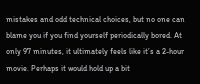mistakes and odd technical choices, but no one can blame you if you find yourself periodically bored. At only 97 minutes, it ultimately feels like it’s a 2-hour movie. Perhaps it would hold up a bit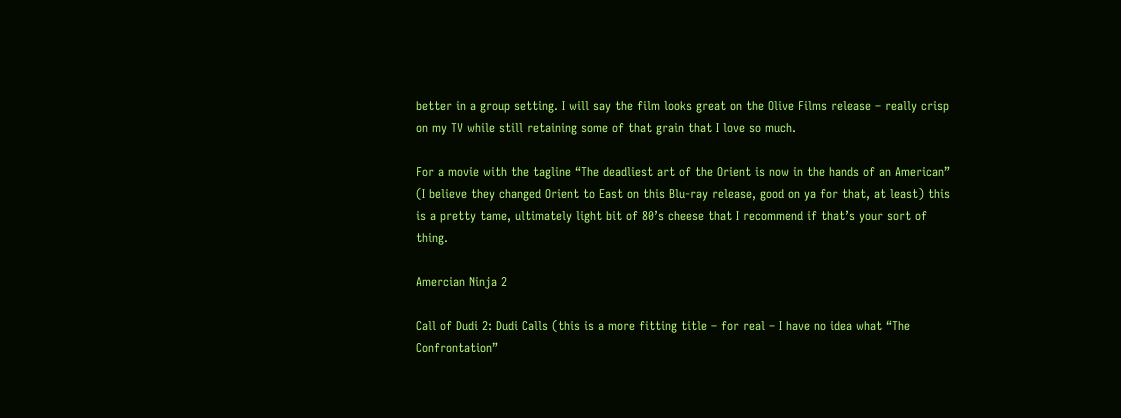better in a group setting. I will say the film looks great on the Olive Films release – really crisp on my TV while still retaining some of that grain that I love so much.

For a movie with the tagline “The deadliest art of the Orient is now in the hands of an American” (I believe they changed Orient to East on this Blu-ray release, good on ya for that, at least) this is a pretty tame, ultimately light bit of 80’s cheese that I recommend if that’s your sort of thing.

Amercian Ninja 2

Call of Dudi 2: Dudi Calls (this is a more fitting title – for real – I have no idea what “The Confrontation”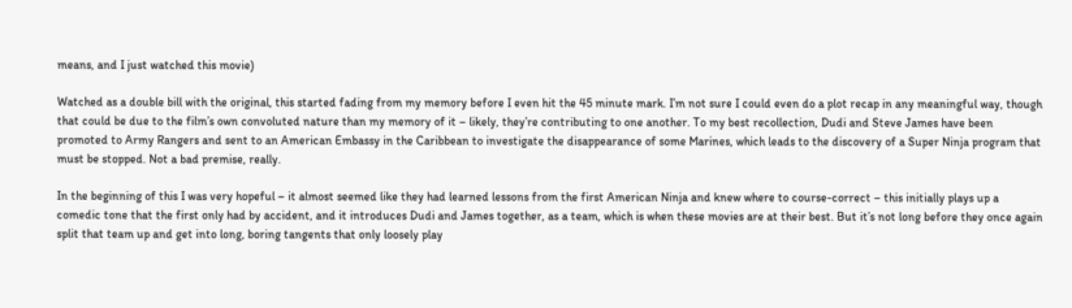means, and I just watched this movie)

Watched as a double bill with the original, this started fading from my memory before I even hit the 45 minute mark. I’m not sure I could even do a plot recap in any meaningful way, though that could be due to the film’s own convoluted nature than my memory of it – likely, they’re contributing to one another. To my best recollection, Dudi and Steve James have been promoted to Army Rangers and sent to an American Embassy in the Caribbean to investigate the disappearance of some Marines, which leads to the discovery of a Super Ninja program that must be stopped. Not a bad premise, really.

In the beginning of this I was very hopeful – it almost seemed like they had learned lessons from the first American Ninja and knew where to course-correct – this initially plays up a comedic tone that the first only had by accident, and it introduces Dudi and James together, as a team, which is when these movies are at their best. But it’s not long before they once again split that team up and get into long, boring tangents that only loosely play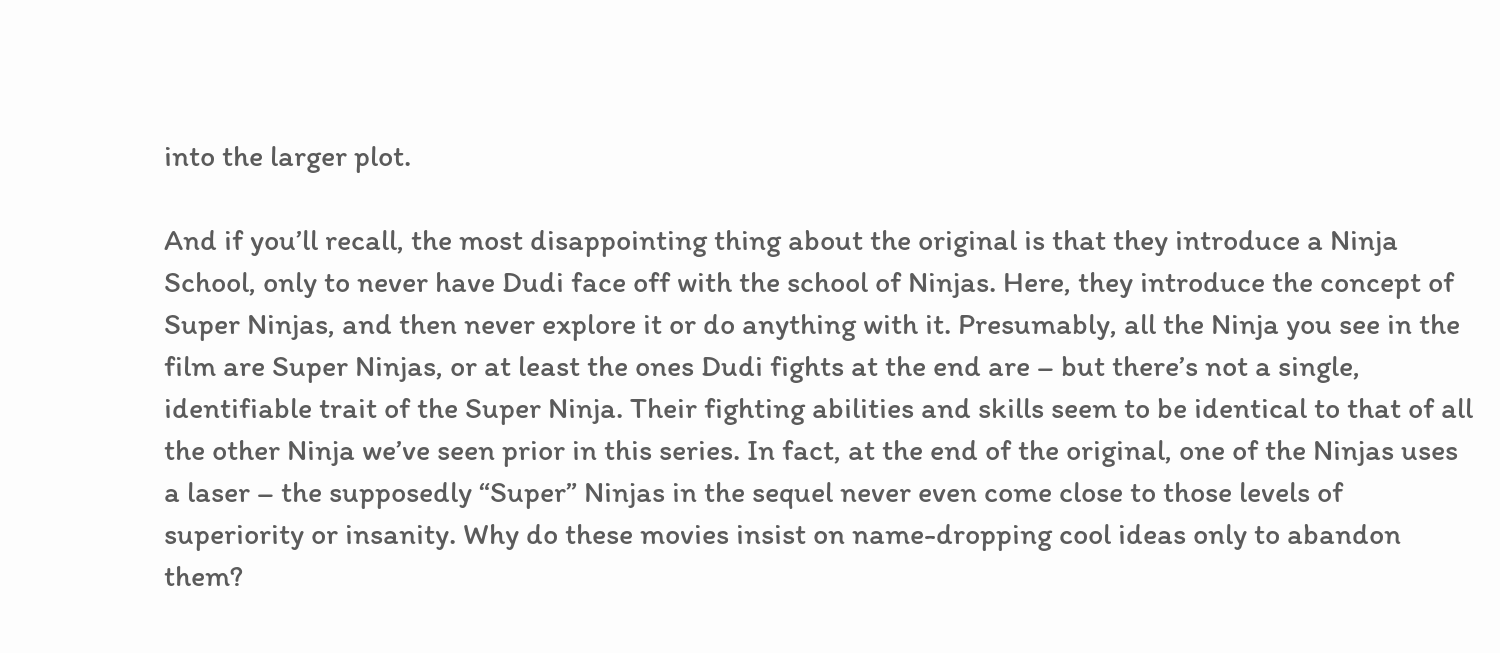into the larger plot.

And if you’ll recall, the most disappointing thing about the original is that they introduce a Ninja School, only to never have Dudi face off with the school of Ninjas. Here, they introduce the concept of Super Ninjas, and then never explore it or do anything with it. Presumably, all the Ninja you see in the film are Super Ninjas, or at least the ones Dudi fights at the end are – but there’s not a single, identifiable trait of the Super Ninja. Their fighting abilities and skills seem to be identical to that of all the other Ninja we’ve seen prior in this series. In fact, at the end of the original, one of the Ninjas uses a laser – the supposedly “Super” Ninjas in the sequel never even come close to those levels of superiority or insanity. Why do these movies insist on name-dropping cool ideas only to abandon them?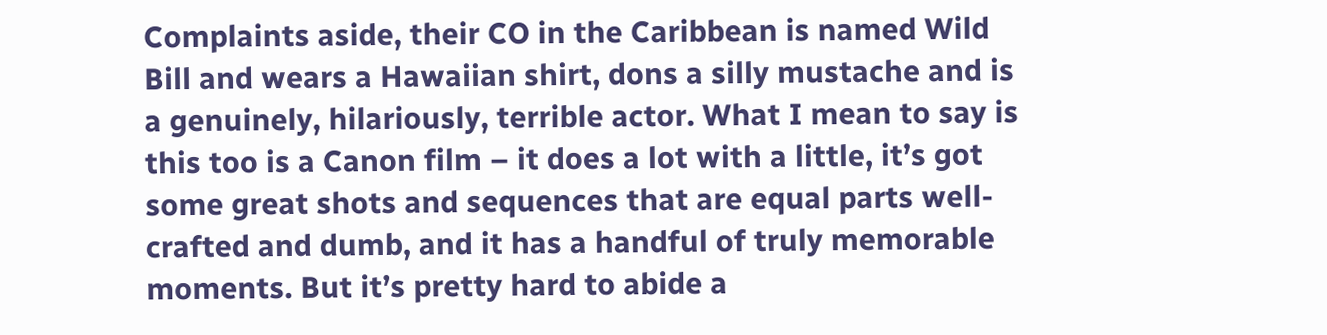Complaints aside, their CO in the Caribbean is named Wild Bill and wears a Hawaiian shirt, dons a silly mustache and is a genuinely, hilariously, terrible actor. What I mean to say is this too is a Canon film – it does a lot with a little, it’s got some great shots and sequences that are equal parts well-crafted and dumb, and it has a handful of truly memorable moments. But it’s pretty hard to abide a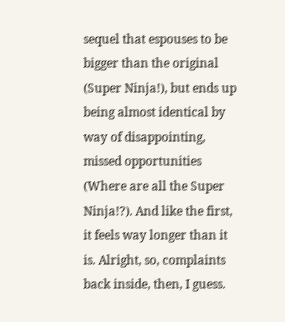sequel that espouses to be bigger than the original (Super Ninja!), but ends up being almost identical by way of disappointing, missed opportunities (Where are all the Super Ninja!?). And like the first, it feels way longer than it is. Alright, so, complaints back inside, then, I guess.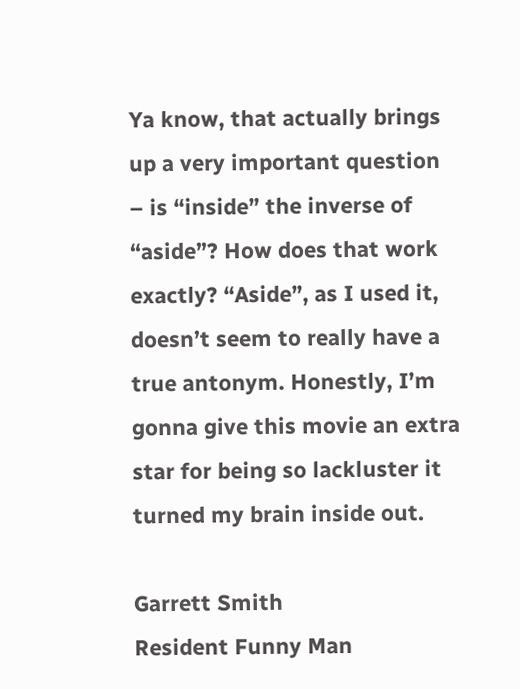Ya know, that actually brings up a very important question – is “inside” the inverse of “aside”? How does that work exactly? “Aside”, as I used it, doesn’t seem to really have a true antonym. Honestly, I’m gonna give this movie an extra star for being so lackluster it turned my brain inside out.

Garrett Smith
Resident Funny Man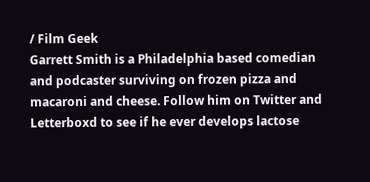/ Film Geek
Garrett Smith is a Philadelphia based comedian and podcaster surviving on frozen pizza and macaroni and cheese. Follow him on Twitter and Letterboxd to see if he ever develops lactose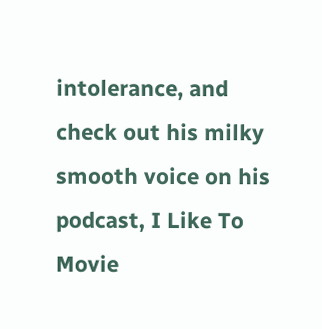intolerance, and check out his milky smooth voice on his podcast, I Like To Movie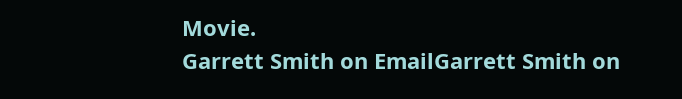Movie.
Garrett Smith on EmailGarrett Smith on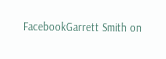FacebookGarrett Smith on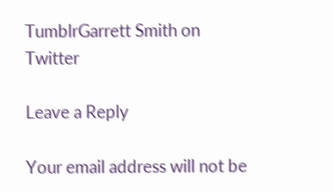TumblrGarrett Smith on Twitter

Leave a Reply

Your email address will not be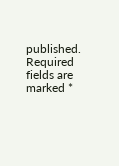published. Required fields are marked *